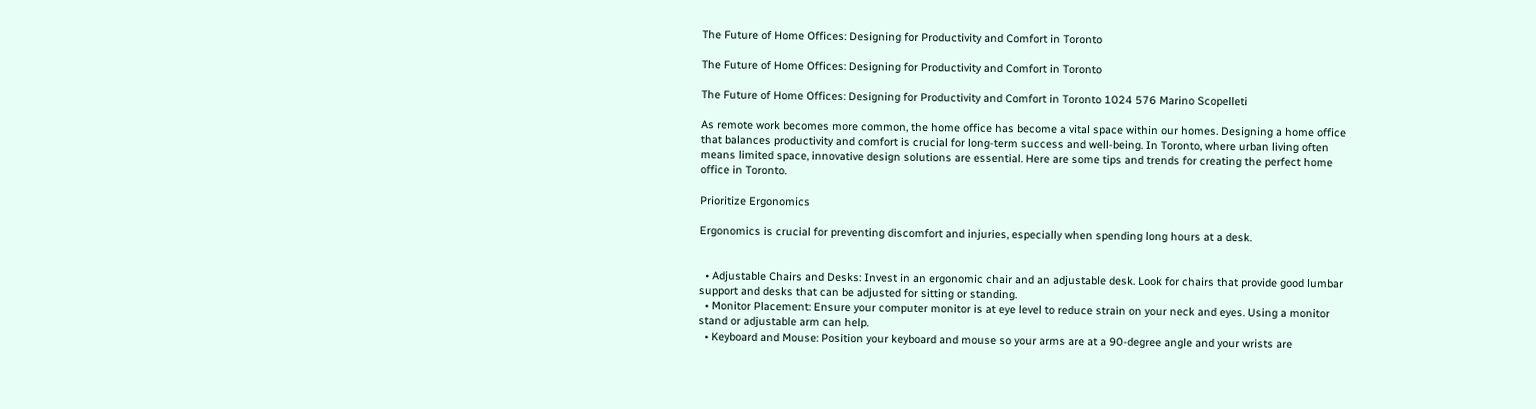The Future of Home Offices: Designing for Productivity and Comfort in Toronto

The Future of Home Offices: Designing for Productivity and Comfort in Toronto

The Future of Home Offices: Designing for Productivity and Comfort in Toronto 1024 576 Marino Scopelleti

As remote work becomes more common, the home office has become a vital space within our homes. Designing a home office that balances productivity and comfort is crucial for long-term success and well-being. In Toronto, where urban living often means limited space, innovative design solutions are essential. Here are some tips and trends for creating the perfect home office in Toronto.

Prioritize Ergonomics

Ergonomics is crucial for preventing discomfort and injuries, especially when spending long hours at a desk.


  • Adjustable Chairs and Desks: Invest in an ergonomic chair and an adjustable desk. Look for chairs that provide good lumbar support and desks that can be adjusted for sitting or standing.
  • Monitor Placement: Ensure your computer monitor is at eye level to reduce strain on your neck and eyes. Using a monitor stand or adjustable arm can help.
  • Keyboard and Mouse: Position your keyboard and mouse so your arms are at a 90-degree angle and your wrists are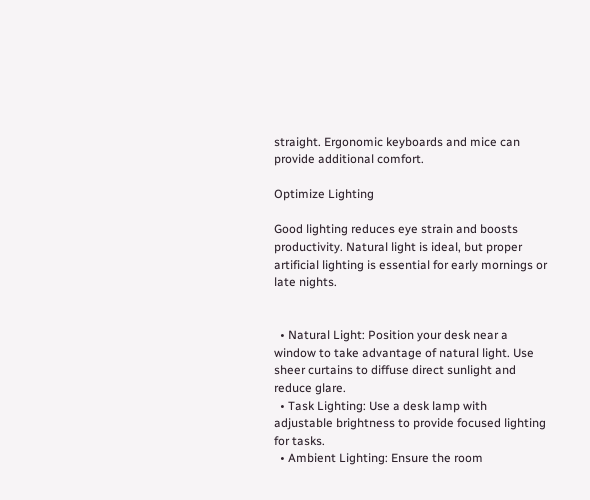straight. Ergonomic keyboards and mice can provide additional comfort.

Optimize Lighting

Good lighting reduces eye strain and boosts productivity. Natural light is ideal, but proper artificial lighting is essential for early mornings or late nights.


  • Natural Light: Position your desk near a window to take advantage of natural light. Use sheer curtains to diffuse direct sunlight and reduce glare.
  • Task Lighting: Use a desk lamp with adjustable brightness to provide focused lighting for tasks.
  • Ambient Lighting: Ensure the room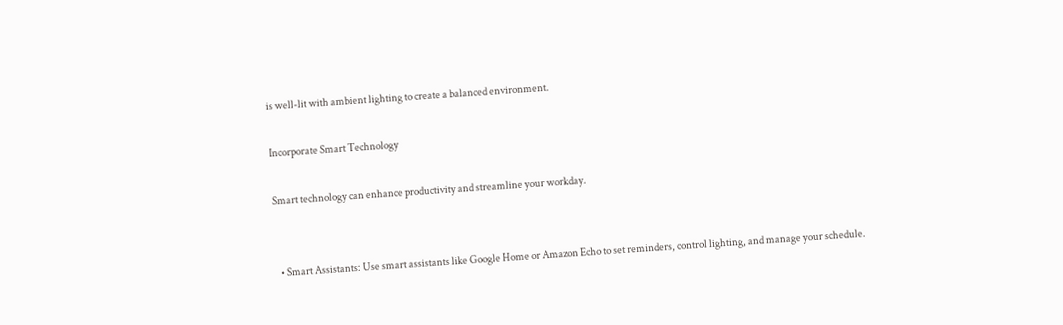is well-lit with ambient lighting to create a balanced environment.

Incorporate Smart Technology

Smart technology can enhance productivity and streamline your workday.


  • Smart Assistants: Use smart assistants like Google Home or Amazon Echo to set reminders, control lighting, and manage your schedule.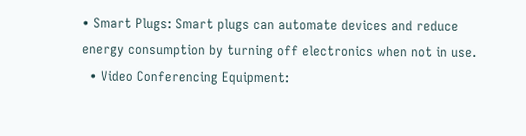• Smart Plugs: Smart plugs can automate devices and reduce energy consumption by turning off electronics when not in use.
  • Video Conferencing Equipment: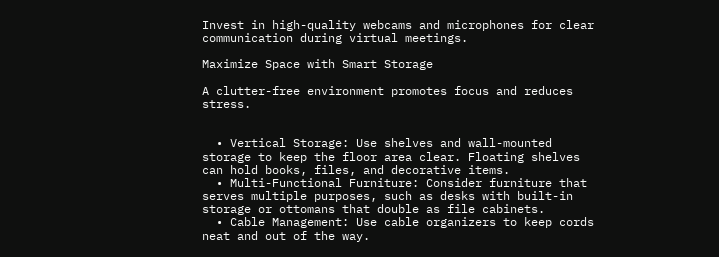Invest in high-quality webcams and microphones for clear communication during virtual meetings.

Maximize Space with Smart Storage

A clutter-free environment promotes focus and reduces stress.


  • Vertical Storage: Use shelves and wall-mounted storage to keep the floor area clear. Floating shelves can hold books, files, and decorative items.
  • Multi-Functional Furniture: Consider furniture that serves multiple purposes, such as desks with built-in storage or ottomans that double as file cabinets.
  • Cable Management: Use cable organizers to keep cords neat and out of the way.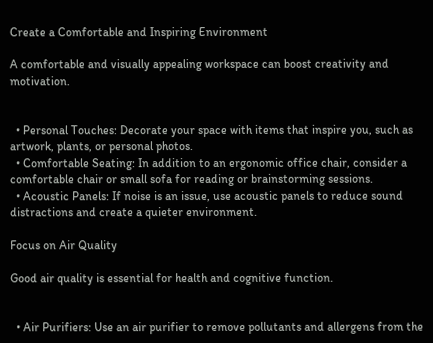Create a Comfortable and Inspiring Environment

A comfortable and visually appealing workspace can boost creativity and motivation.


  • Personal Touches: Decorate your space with items that inspire you, such as artwork, plants, or personal photos.
  • Comfortable Seating: In addition to an ergonomic office chair, consider a comfortable chair or small sofa for reading or brainstorming sessions.
  • Acoustic Panels: If noise is an issue, use acoustic panels to reduce sound distractions and create a quieter environment.

Focus on Air Quality

Good air quality is essential for health and cognitive function.


  • Air Purifiers: Use an air purifier to remove pollutants and allergens from the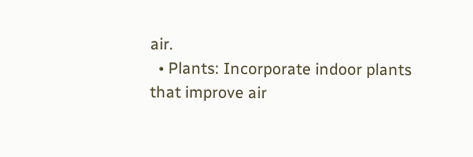air.
  • Plants: Incorporate indoor plants that improve air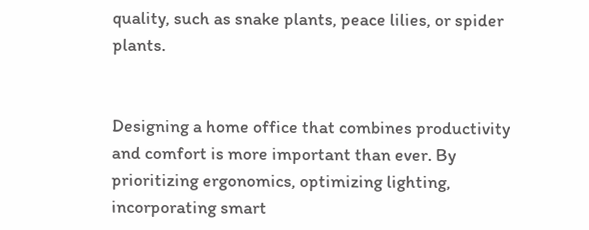quality, such as snake plants, peace lilies, or spider plants.


Designing a home office that combines productivity and comfort is more important than ever. By prioritizing ergonomics, optimizing lighting, incorporating smart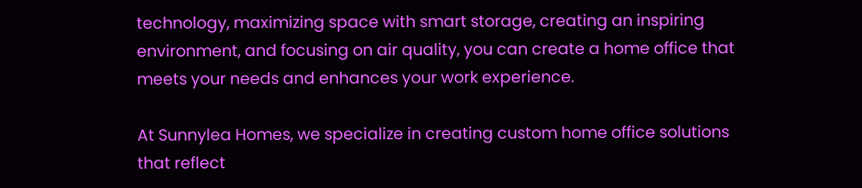technology, maximizing space with smart storage, creating an inspiring environment, and focusing on air quality, you can create a home office that meets your needs and enhances your work experience.

At Sunnylea Homes, we specialize in creating custom home office solutions that reflect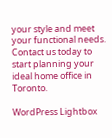your style and meet your functional needs. Contact us today to start planning your ideal home office in Toronto.

WordPress Lightbox